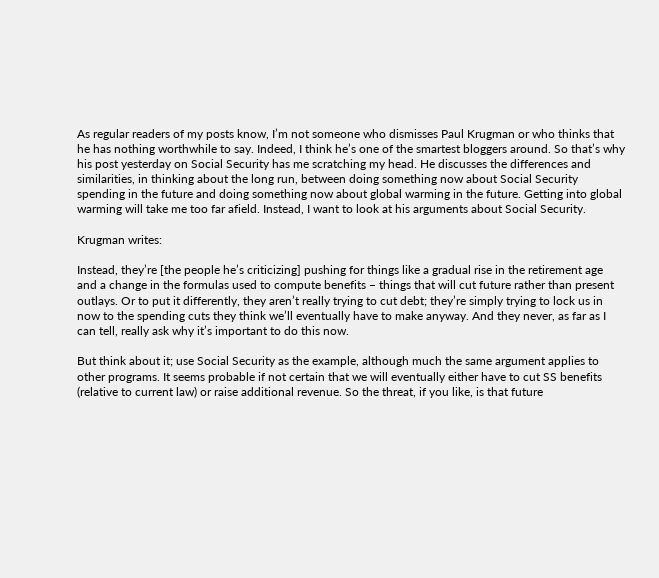As regular readers of my posts know, I’m not someone who dismisses Paul Krugman or who thinks that he has nothing worthwhile to say. Indeed, I think he’s one of the smartest bloggers around. So that’s why his post yesterday on Social Security has me scratching my head. He discusses the differences and similarities, in thinking about the long run, between doing something now about Social Security spending in the future and doing something now about global warming in the future. Getting into global warming will take me too far afield. Instead, I want to look at his arguments about Social Security.

Krugman writes:

Instead, they’re [the people he’s criticizing] pushing for things like a gradual rise in the retirement age and a change in the formulas used to compute benefits – things that will cut future rather than present outlays. Or to put it differently, they aren’t really trying to cut debt; they’re simply trying to lock us in now to the spending cuts they think we’ll eventually have to make anyway. And they never, as far as I can tell, really ask why it’s important to do this now.

But think about it; use Social Security as the example, although much the same argument applies to other programs. It seems probable if not certain that we will eventually either have to cut SS benefits (relative to current law) or raise additional revenue. So the threat, if you like, is that future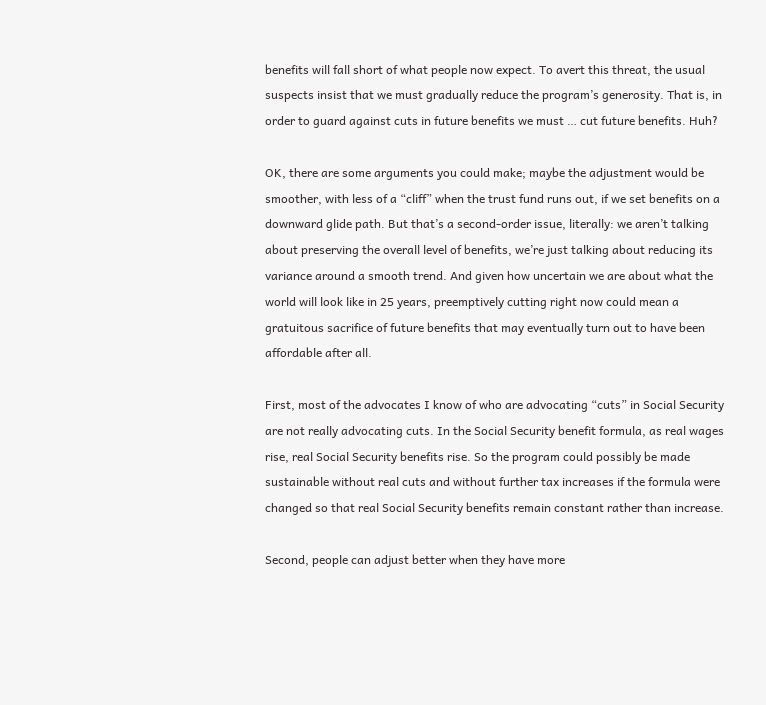benefits will fall short of what people now expect. To avert this threat, the usual suspects insist that we must gradually reduce the program’s generosity. That is, in order to guard against cuts in future benefits we must … cut future benefits. Huh?

OK, there are some arguments you could make; maybe the adjustment would be smoother, with less of a “cliff” when the trust fund runs out, if we set benefits on a downward glide path. But that’s a second-order issue, literally: we aren’t talking about preserving the overall level of benefits, we’re just talking about reducing its variance around a smooth trend. And given how uncertain we are about what the world will look like in 25 years, preemptively cutting right now could mean a gratuitous sacrifice of future benefits that may eventually turn out to have been affordable after all.

First, most of the advocates I know of who are advocating “cuts” in Social Security are not really advocating cuts. In the Social Security benefit formula, as real wages rise, real Social Security benefits rise. So the program could possibly be made sustainable without real cuts and without further tax increases if the formula were changed so that real Social Security benefits remain constant rather than increase.

Second, people can adjust better when they have more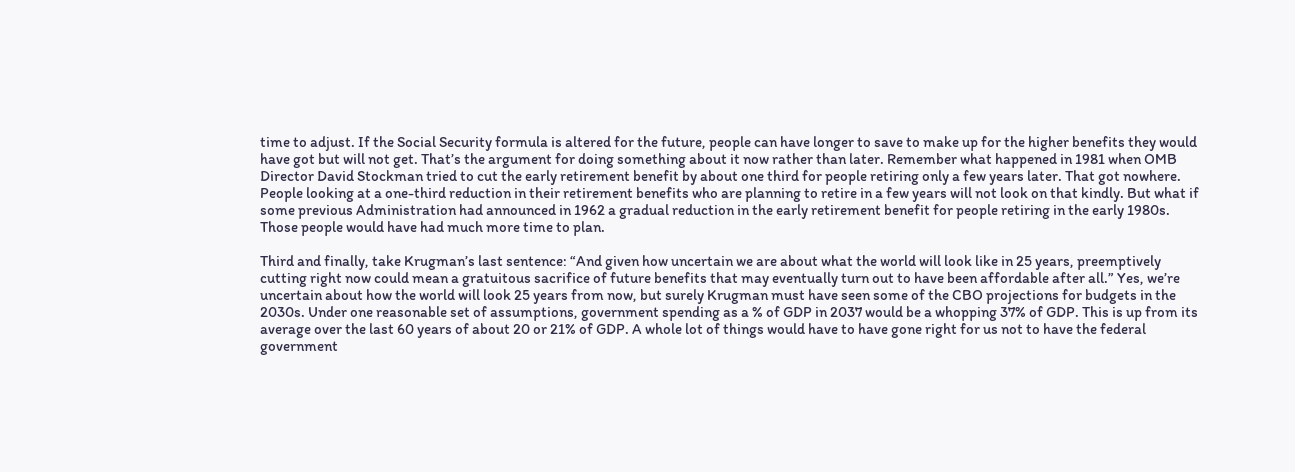time to adjust. If the Social Security formula is altered for the future, people can have longer to save to make up for the higher benefits they would have got but will not get. That’s the argument for doing something about it now rather than later. Remember what happened in 1981 when OMB Director David Stockman tried to cut the early retirement benefit by about one third for people retiring only a few years later. That got nowhere. People looking at a one-third reduction in their retirement benefits who are planning to retire in a few years will not look on that kindly. But what if some previous Administration had announced in 1962 a gradual reduction in the early retirement benefit for people retiring in the early 1980s. Those people would have had much more time to plan.

Third and finally, take Krugman’s last sentence: “And given how uncertain we are about what the world will look like in 25 years, preemptively cutting right now could mean a gratuitous sacrifice of future benefits that may eventually turn out to have been affordable after all.” Yes, we’re uncertain about how the world will look 25 years from now, but surely Krugman must have seen some of the CBO projections for budgets in the 2030s. Under one reasonable set of assumptions, government spending as a % of GDP in 2037 would be a whopping 37% of GDP. This is up from its average over the last 60 years of about 20 or 21% of GDP. A whole lot of things would have to have gone right for us not to have the federal government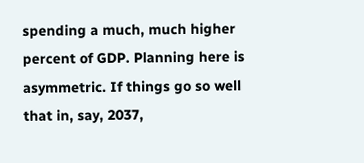spending a much, much higher percent of GDP. Planning here is asymmetric. If things go so well that in, say, 2037,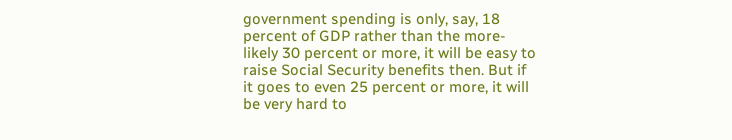government spending is only, say, 18 percent of GDP rather than the more-likely 30 percent or more, it will be easy to raise Social Security benefits then. But if it goes to even 25 percent or more, it will be very hard to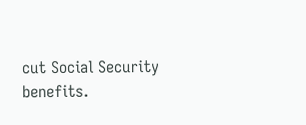cut Social Security benefits.